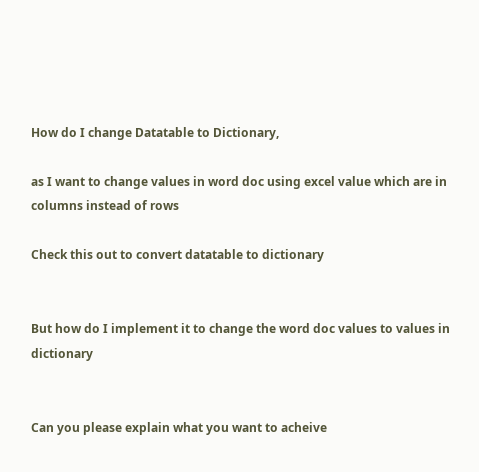How do I change Datatable to Dictionary,

as I want to change values in word doc using excel value which are in columns instead of rows

Check this out to convert datatable to dictionary


But how do I implement it to change the word doc values to values in dictionary


Can you please explain what you want to acheive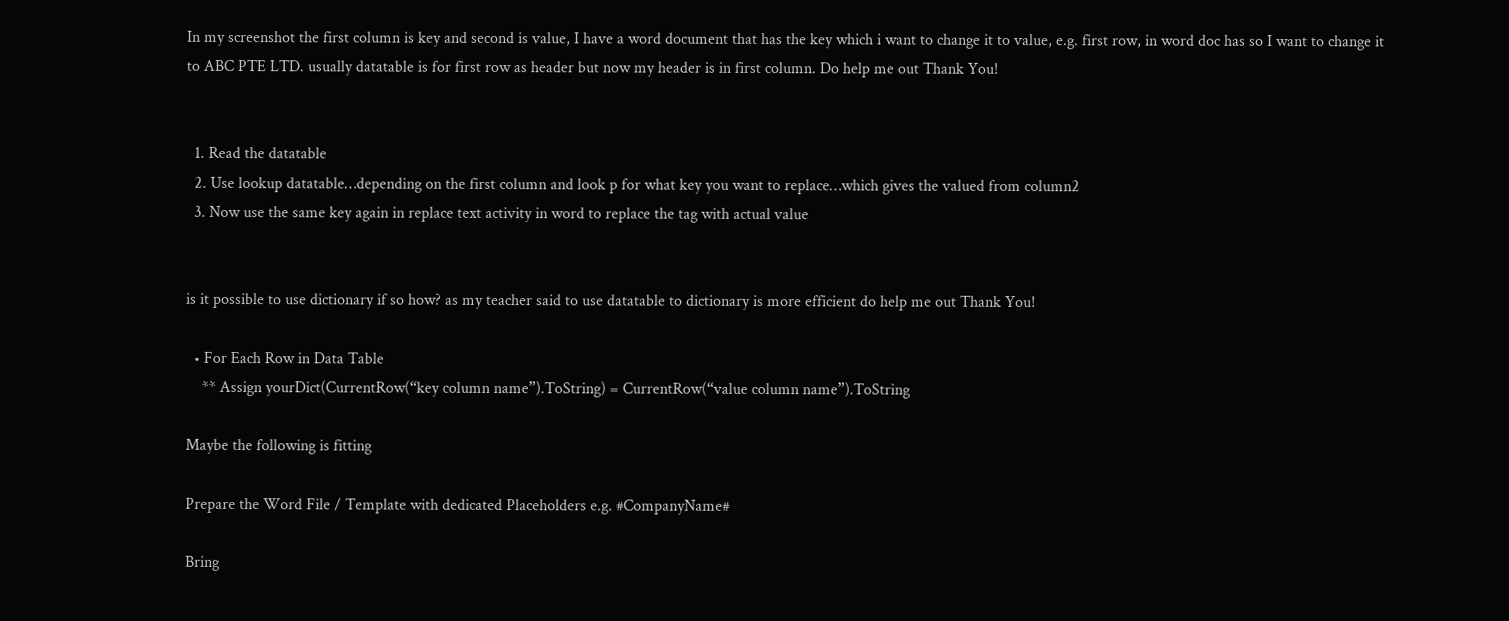In my screenshot the first column is key and second is value, I have a word document that has the key which i want to change it to value, e.g. first row, in word doc has so I want to change it to ABC PTE LTD. usually datatable is for first row as header but now my header is in first column. Do help me out Thank You!


  1. Read the datatable
  2. Use lookup datatable…depending on the first column and look p for what key you want to replace…which gives the valued from column2
  3. Now use the same key again in replace text activity in word to replace the tag with actual value


is it possible to use dictionary if so how? as my teacher said to use datatable to dictionary is more efficient do help me out Thank You!

  • For Each Row in Data Table
    ** Assign yourDict(CurrentRow(“key column name”).ToString) = CurrentRow(“value column name”).ToString

Maybe the following is fitting

Prepare the Word File / Template with dedicated Placeholders e.g. #CompanyName#

Bring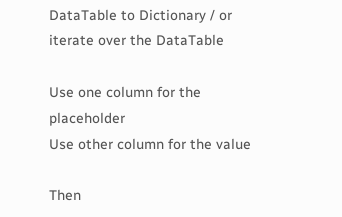DataTable to Dictionary / or iterate over the DataTable

Use one column for the placeholder
Use other column for the value

Then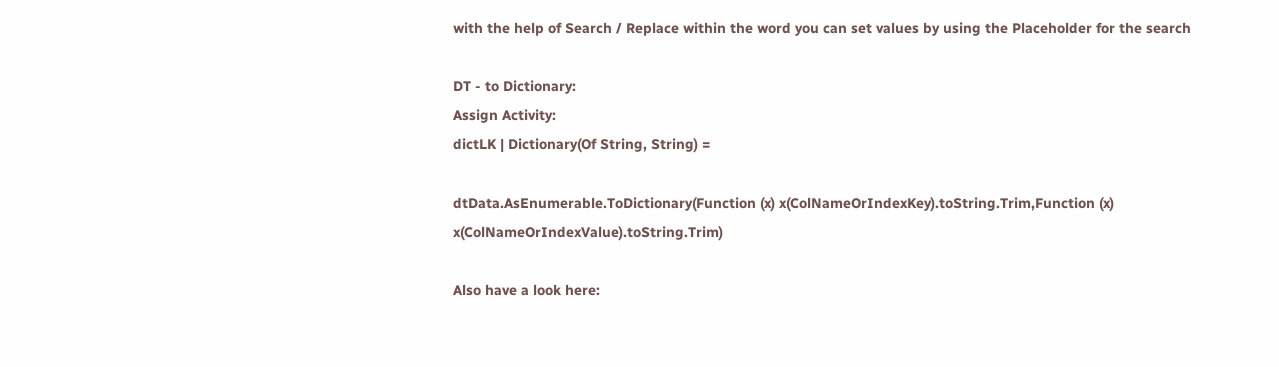with the help of Search / Replace within the word you can set values by using the Placeholder for the search

DT - to Dictionary:
Assign Activity:
dictLK | Dictionary(Of String, String) =

dtData.AsEnumerable.ToDictionary(Function (x) x(ColNameOrIndexKey).toString.Trim,Function (x) x(ColNameOrIndexValue).toString.Trim)

Also have a look here: